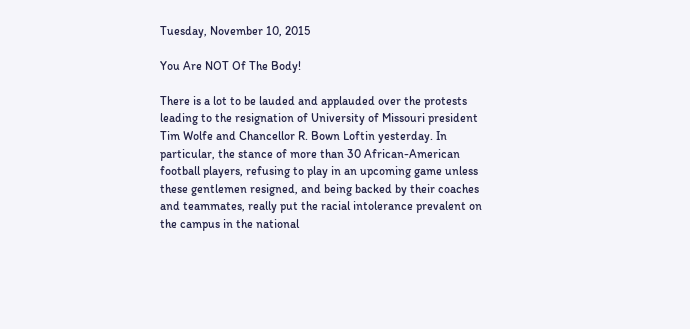Tuesday, November 10, 2015

You Are NOT Of The Body!

There is a lot to be lauded and applauded over the protests leading to the resignation of University of Missouri president Tim Wolfe and Chancellor R. Bown Loftin yesterday. In particular, the stance of more than 30 African-American football players, refusing to play in an upcoming game unless these gentlemen resigned, and being backed by their coaches and teammates, really put the racial intolerance prevalent on the campus in the national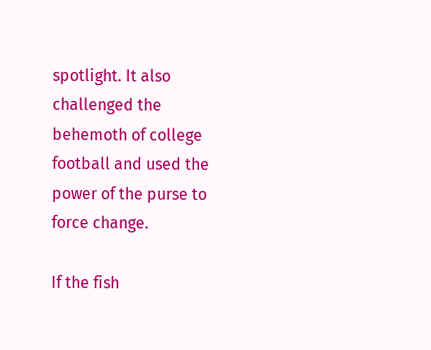spotlight. It also challenged the behemoth of college football and used the power of the purse to force change.

If the fish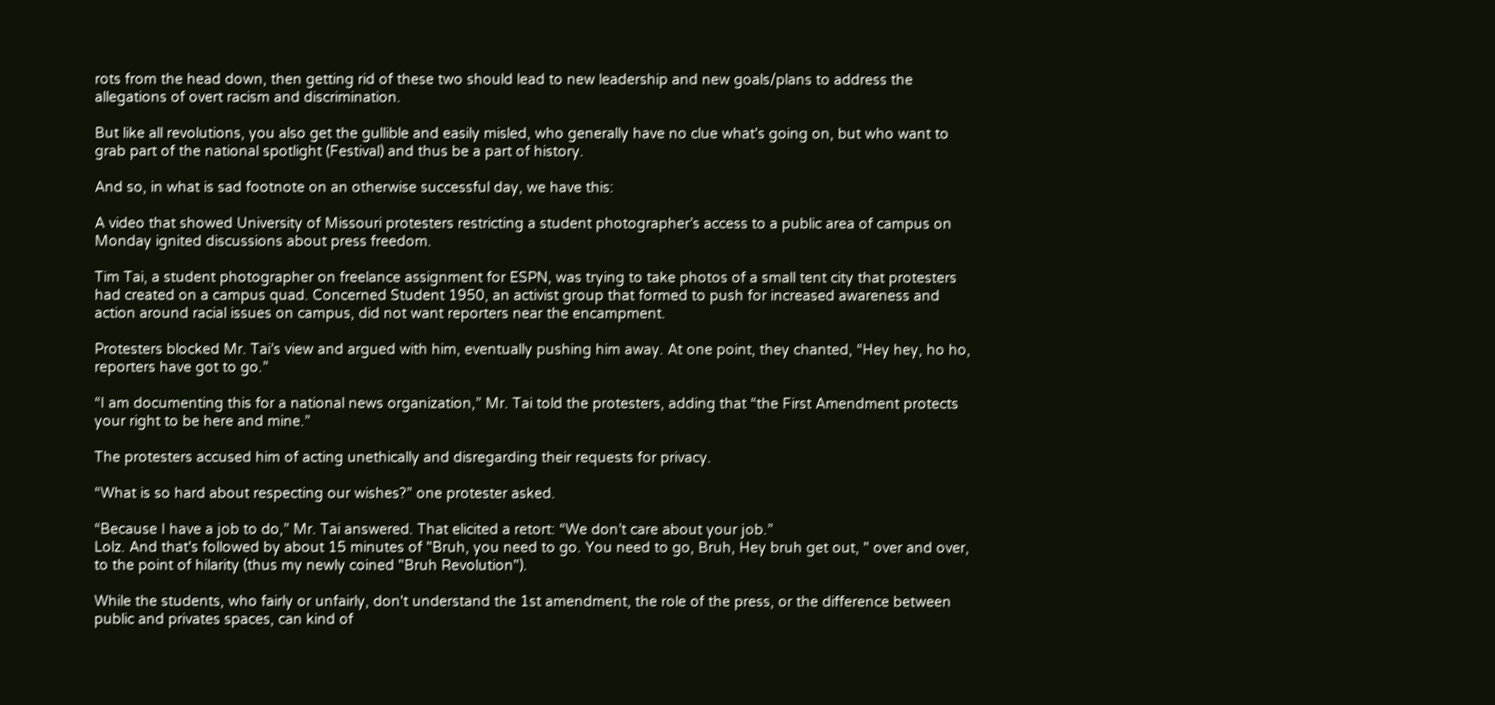rots from the head down, then getting rid of these two should lead to new leadership and new goals/plans to address the allegations of overt racism and discrimination.

But like all revolutions, you also get the gullible and easily misled, who generally have no clue what's going on, but who want to grab part of the national spotlight (Festival) and thus be a part of history.

And so, in what is sad footnote on an otherwise successful day, we have this:

A video that showed University of Missouri protesters restricting a student photographer’s access to a public area of campus on Monday ignited discussions about press freedom.

Tim Tai, a student photographer on freelance assignment for ESPN, was trying to take photos of a small tent city that protesters had created on a campus quad. Concerned Student 1950, an activist group that formed to push for increased awareness and action around racial issues on campus, did not want reporters near the encampment.

Protesters blocked Mr. Tai’s view and argued with him, eventually pushing him away. At one point, they chanted, “Hey hey, ho ho, reporters have got to go.”

“I am documenting this for a national news organization,” Mr. Tai told the protesters, adding that “the First Amendment protects your right to be here and mine.”

The protesters accused him of acting unethically and disregarding their requests for privacy.

“What is so hard about respecting our wishes?” one protester asked.

“Because I have a job to do,” Mr. Tai answered. That elicited a retort: “We don’t care about your job.”
Lolz. And that's followed by about 15 minutes of "Bruh, you need to go. You need to go, Bruh, Hey bruh get out, " over and over, to the point of hilarity (thus my newly coined "Bruh Revolution").

While the students, who fairly or unfairly, don't understand the 1st amendment, the role of the press, or the difference between public and privates spaces, can kind of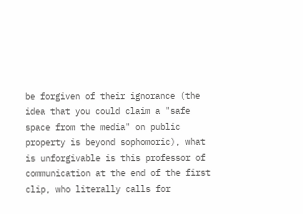be forgiven of their ignorance (the idea that you could claim a "safe space from the media" on public property is beyond sophomoric), what is unforgivable is this professor of communication at the end of the first clip, who literally calls for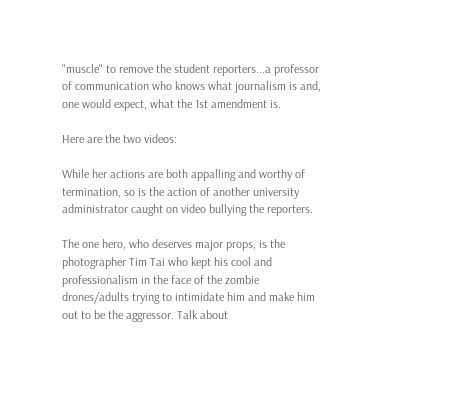"muscle" to remove the student reporters...a professor of communication who knows what journalism is and, one would expect, what the 1st amendment is.

Here are the two videos:

While her actions are both appalling and worthy of termination, so is the action of another university administrator caught on video bullying the reporters.

The one hero, who deserves major props, is the photographer Tim Tai who kept his cool and professionalism in the face of the zombie drones/adults trying to intimidate him and make him out to be the aggressor. Talk about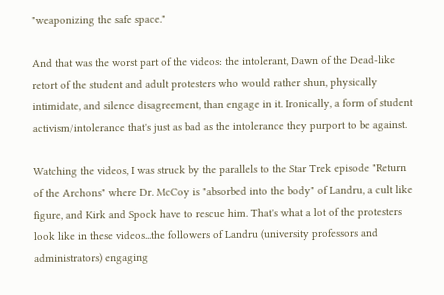"weaponizing the safe space."

And that was the worst part of the videos: the intolerant, Dawn of the Dead-like retort of the student and adult protesters who would rather shun, physically intimidate, and silence disagreement, than engage in it. Ironically, a form of student activism/intolerance that's just as bad as the intolerance they purport to be against.

Watching the videos, I was struck by the parallels to the Star Trek episode "Return of the Archons" where Dr. McCoy is "absorbed into the body" of Landru, a cult like figure, and Kirk and Spock have to rescue him. That's what a lot of the protesters look like in these videos...the followers of Landru (university professors and administrators) engaging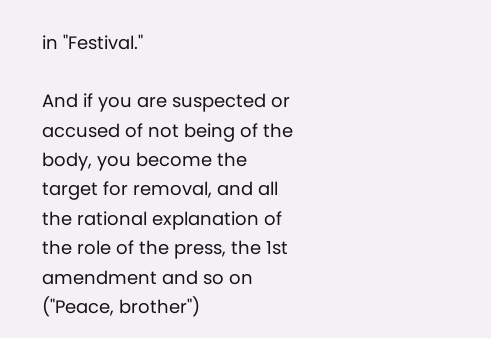in "Festival."

And if you are suspected or accused of not being of the body, you become the target for removal, and all the rational explanation of the role of the press, the 1st amendment and so on ("Peace, brother")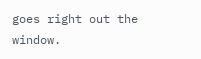goes right out the window.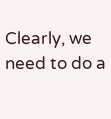Clearly, we need to do a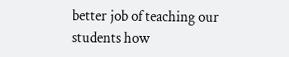better job of teaching our students how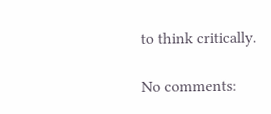to think critically.

No comments: